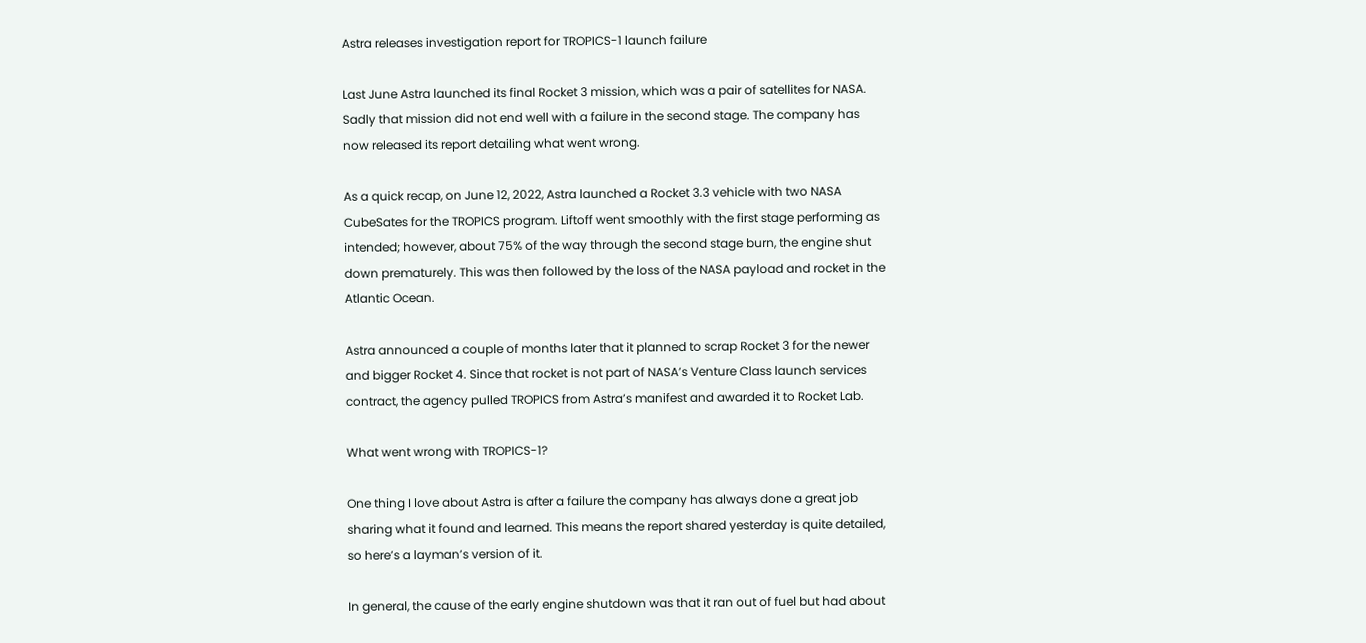Astra releases investigation report for TROPICS-1 launch failure

Last June Astra launched its final Rocket 3 mission, which was a pair of satellites for NASA. Sadly that mission did not end well with a failure in the second stage. The company has now released its report detailing what went wrong.

As a quick recap, on June 12, 2022, Astra launched a Rocket 3.3 vehicle with two NASA CubeSates for the TROPICS program. Liftoff went smoothly with the first stage performing as intended; however, about 75% of the way through the second stage burn, the engine shut down prematurely. This was then followed by the loss of the NASA payload and rocket in the Atlantic Ocean.

Astra announced a couple of months later that it planned to scrap Rocket 3 for the newer and bigger Rocket 4. Since that rocket is not part of NASA’s Venture Class launch services contract, the agency pulled TROPICS from Astra’s manifest and awarded it to Rocket Lab.

What went wrong with TROPICS-1?

One thing I love about Astra is after a failure the company has always done a great job sharing what it found and learned. This means the report shared yesterday is quite detailed, so here’s a layman’s version of it.

In general, the cause of the early engine shutdown was that it ran out of fuel but had about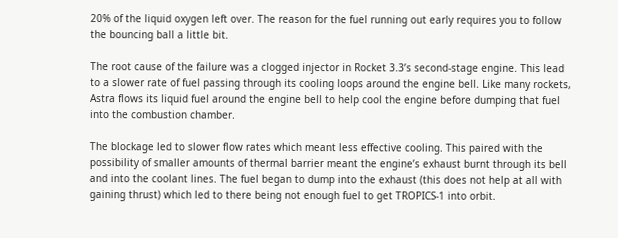20% of the liquid oxygen left over. The reason for the fuel running out early requires you to follow the bouncing ball a little bit.

The root cause of the failure was a clogged injector in Rocket 3.3’s second-stage engine. This lead to a slower rate of fuel passing through its cooling loops around the engine bell. Like many rockets, Astra flows its liquid fuel around the engine bell to help cool the engine before dumping that fuel into the combustion chamber.

The blockage led to slower flow rates which meant less effective cooling. This paired with the possibility of smaller amounts of thermal barrier meant the engine’s exhaust burnt through its bell and into the coolant lines. The fuel began to dump into the exhaust (this does not help at all with gaining thrust) which led to there being not enough fuel to get TROPICS-1 into orbit.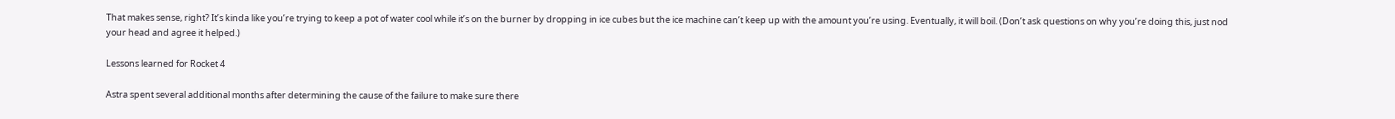That makes sense, right? It’s kinda like you’re trying to keep a pot of water cool while it’s on the burner by dropping in ice cubes but the ice machine can’t keep up with the amount you’re using. Eventually, it will boil. (Don’t ask questions on why you’re doing this, just nod your head and agree it helped.)

Lessons learned for Rocket 4

Astra spent several additional months after determining the cause of the failure to make sure there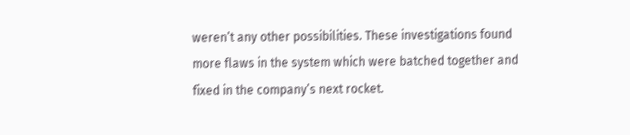weren’t any other possibilities. These investigations found more flaws in the system which were batched together and fixed in the company’s next rocket.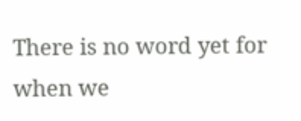There is no word yet for when we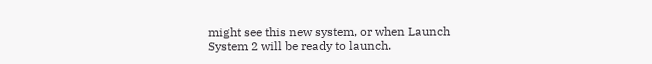might see this new system, or when Launch System 2 will be ready to launch.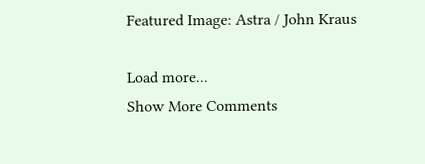Featured Image: Astra / John Kraus

Load more...
Show More Comments